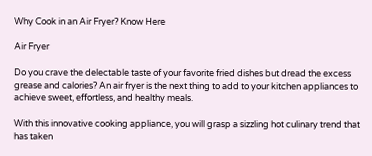Why Cook in an Air Fryer? Know Here

Air Fryer

Do you crave the delectable taste of your favorite fried dishes but dread the excess grease and calories? An air fryer is the next thing to add to your kitchen appliances to achieve sweet, effortless, and healthy meals.

With this innovative cooking appliance, you will grasp a sizzling hot culinary trend that has taken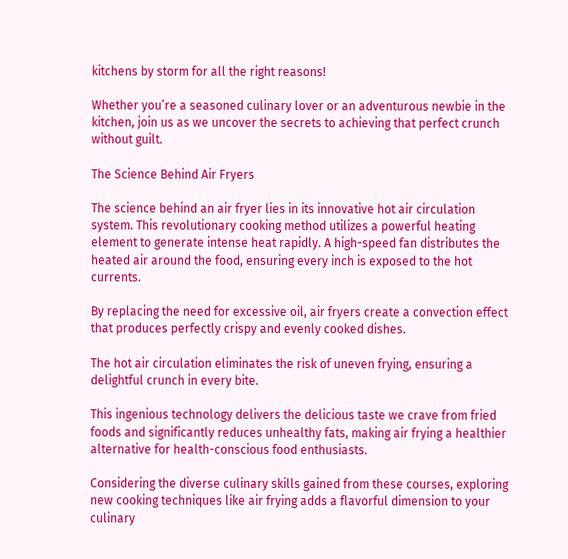kitchens by storm for all the right reasons!

Whether you’re a seasoned culinary lover or an adventurous newbie in the kitchen, join us as we uncover the secrets to achieving that perfect crunch without guilt.

The Science Behind Air Fryers

The science behind an air fryer lies in its innovative hot air circulation system. This revolutionary cooking method utilizes a powerful heating element to generate intense heat rapidly. A high-speed fan distributes the heated air around the food, ensuring every inch is exposed to the hot currents.

By replacing the need for excessive oil, air fryers create a convection effect that produces perfectly crispy and evenly cooked dishes.

The hot air circulation eliminates the risk of uneven frying, ensuring a delightful crunch in every bite.

This ingenious technology delivers the delicious taste we crave from fried foods and significantly reduces unhealthy fats, making air frying a healthier alternative for health-conscious food enthusiasts.

Considering the diverse culinary skills gained from these courses, exploring new cooking techniques like air frying adds a flavorful dimension to your culinary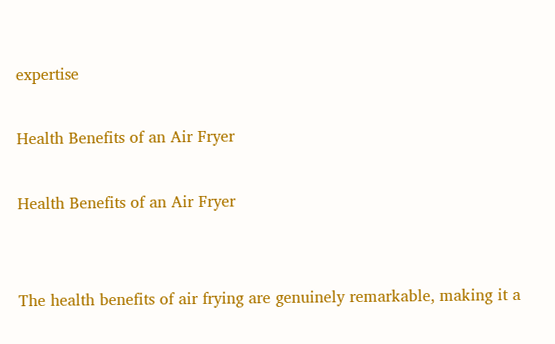expertise

Health Benefits of an Air Fryer

Health Benefits of an Air Fryer


The health benefits of air frying are genuinely remarkable, making it a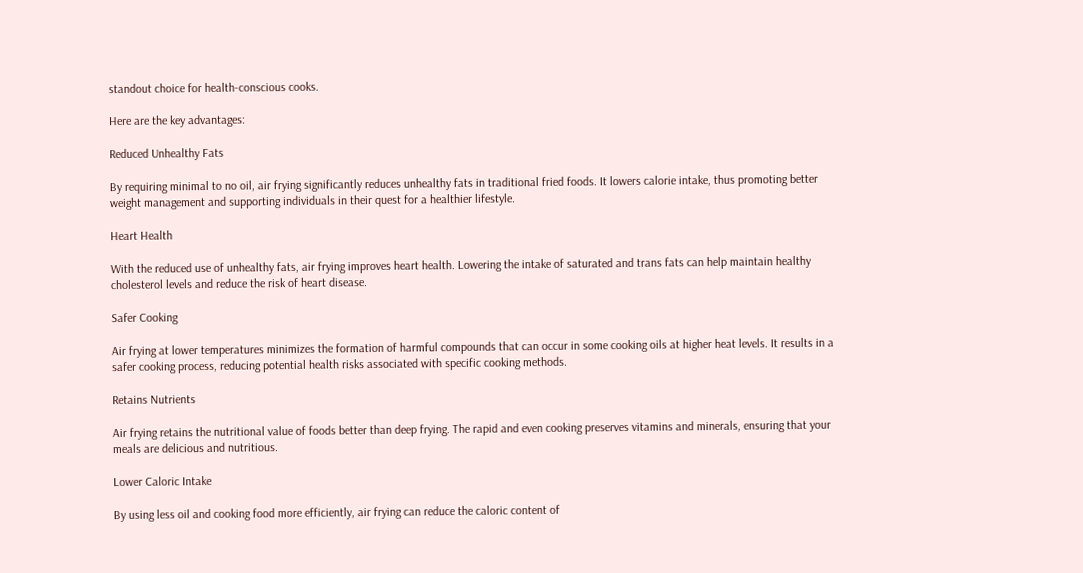standout choice for health-conscious cooks.

Here are the key advantages:

Reduced Unhealthy Fats

By requiring minimal to no oil, air frying significantly reduces unhealthy fats in traditional fried foods. It lowers calorie intake, thus promoting better weight management and supporting individuals in their quest for a healthier lifestyle.

Heart Health

With the reduced use of unhealthy fats, air frying improves heart health. Lowering the intake of saturated and trans fats can help maintain healthy cholesterol levels and reduce the risk of heart disease.

Safer Cooking

Air frying at lower temperatures minimizes the formation of harmful compounds that can occur in some cooking oils at higher heat levels. It results in a safer cooking process, reducing potential health risks associated with specific cooking methods.

Retains Nutrients

Air frying retains the nutritional value of foods better than deep frying. The rapid and even cooking preserves vitamins and minerals, ensuring that your meals are delicious and nutritious.

Lower Caloric Intake

By using less oil and cooking food more efficiently, air frying can reduce the caloric content of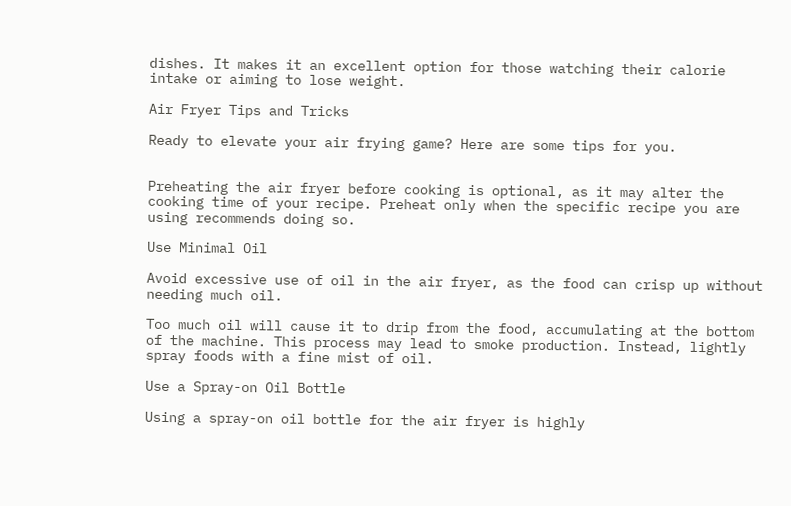dishes. It makes it an excellent option for those watching their calorie intake or aiming to lose weight.

Air Fryer Tips and Tricks

Ready to elevate your air frying game? Here are some tips for you.


Preheating the air fryer before cooking is optional, as it may alter the cooking time of your recipe. Preheat only when the specific recipe you are using recommends doing so.

Use Minimal Oil

Avoid excessive use of oil in the air fryer, as the food can crisp up without needing much oil.

Too much oil will cause it to drip from the food, accumulating at the bottom of the machine. This process may lead to smoke production. Instead, lightly spray foods with a fine mist of oil.

Use a Spray-on Oil Bottle

Using a spray-on oil bottle for the air fryer is highly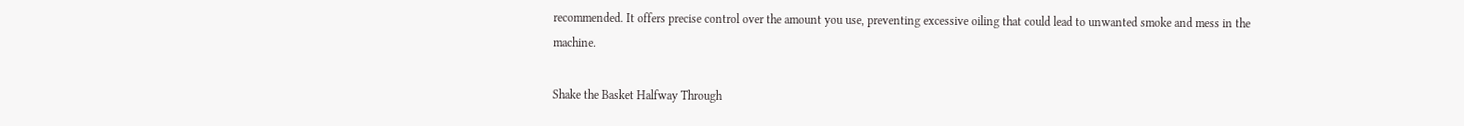recommended. It offers precise control over the amount you use, preventing excessive oiling that could lead to unwanted smoke and mess in the machine.

Shake the Basket Halfway Through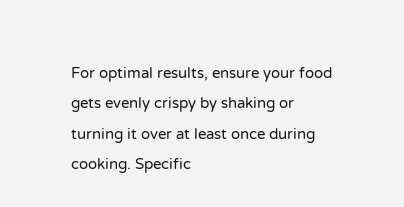For optimal results, ensure your food gets evenly crispy by shaking or turning it over at least once during cooking. Specific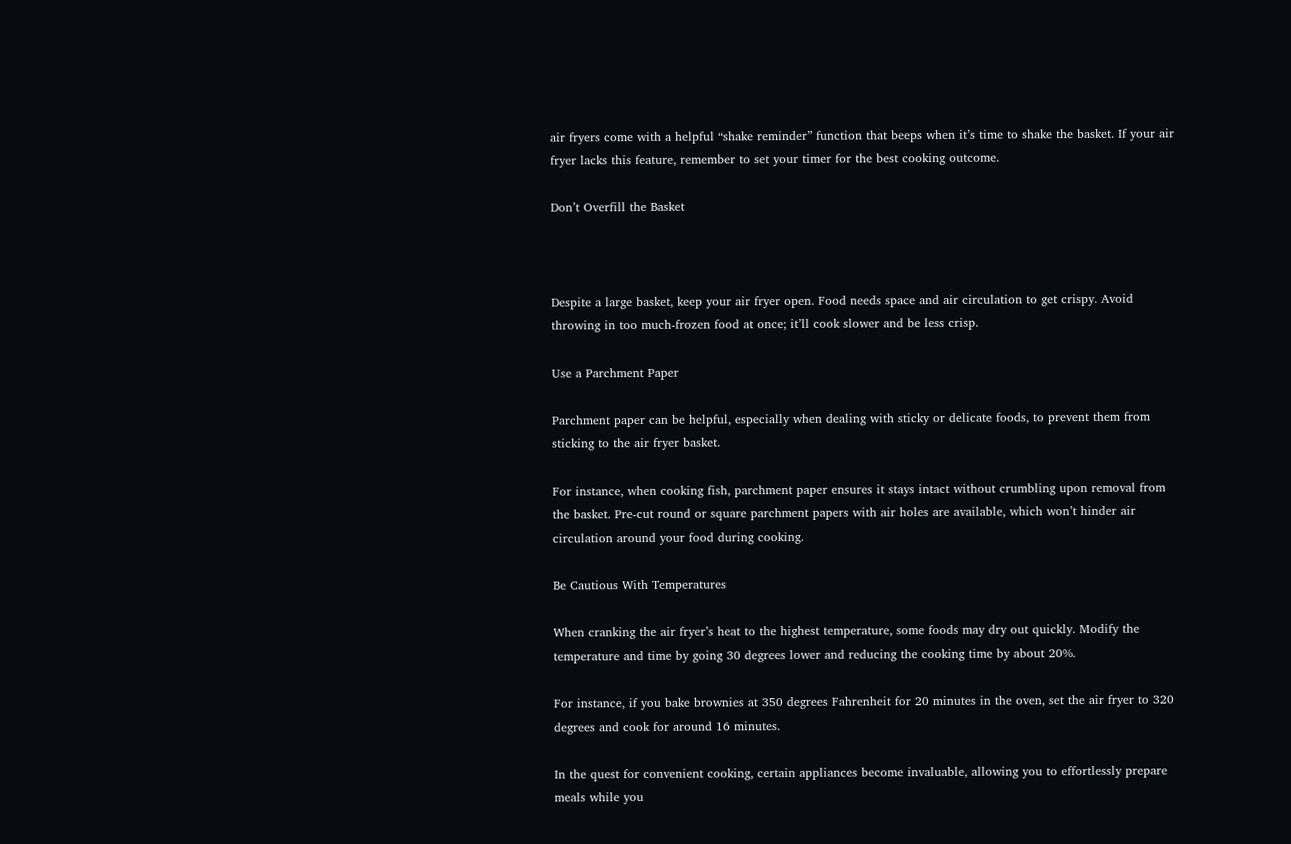air fryers come with a helpful “shake reminder” function that beeps when it’s time to shake the basket. If your air fryer lacks this feature, remember to set your timer for the best cooking outcome.

Don’t Overfill the Basket



Despite a large basket, keep your air fryer open. Food needs space and air circulation to get crispy. Avoid throwing in too much-frozen food at once; it’ll cook slower and be less crisp.

Use a Parchment Paper

Parchment paper can be helpful, especially when dealing with sticky or delicate foods, to prevent them from sticking to the air fryer basket.

For instance, when cooking fish, parchment paper ensures it stays intact without crumbling upon removal from the basket. Pre-cut round or square parchment papers with air holes are available, which won’t hinder air circulation around your food during cooking.

Be Cautious With Temperatures

When cranking the air fryer’s heat to the highest temperature, some foods may dry out quickly. Modify the temperature and time by going 30 degrees lower and reducing the cooking time by about 20%.

For instance, if you bake brownies at 350 degrees Fahrenheit for 20 minutes in the oven, set the air fryer to 320 degrees and cook for around 16 minutes.

In the quest for convenient cooking, certain appliances become invaluable, allowing you to effortlessly prepare meals while you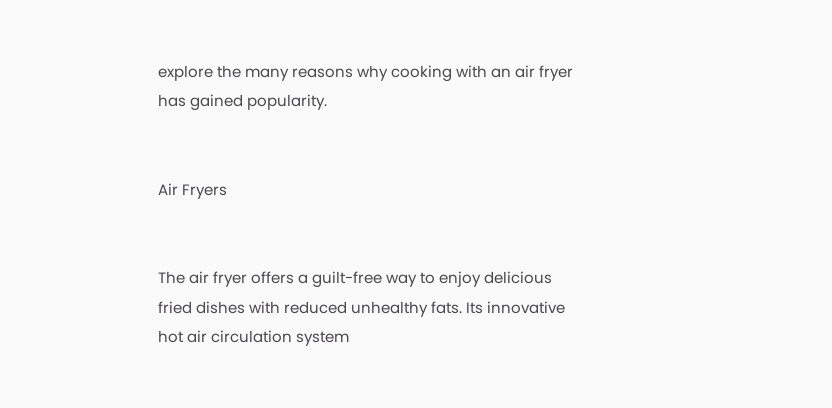explore the many reasons why cooking with an air fryer has gained popularity.


Air Fryers


The air fryer offers a guilt-free way to enjoy delicious fried dishes with reduced unhealthy fats. Its innovative hot air circulation system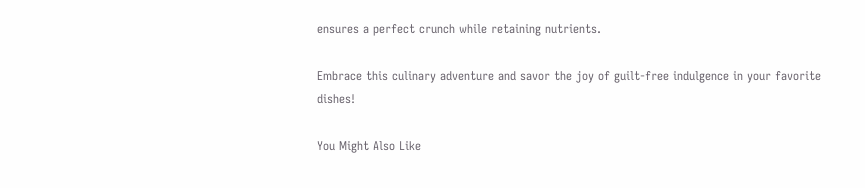ensures a perfect crunch while retaining nutrients.

Embrace this culinary adventure and savor the joy of guilt-free indulgence in your favorite dishes!

You Might Also Like